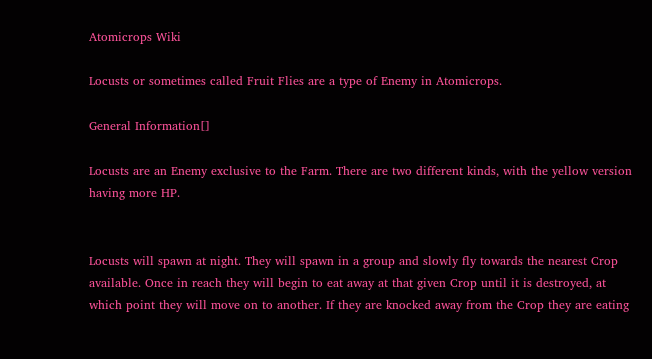Atomicrops Wiki

Locusts or sometimes called Fruit Flies are a type of Enemy in Atomicrops.

General Information[]

Locusts are an Enemy exclusive to the Farm. There are two different kinds, with the yellow version having more HP.


Locusts will spawn at night. They will spawn in a group and slowly fly towards the nearest Crop available. Once in reach they will begin to eat away at that given Crop until it is destroyed, at which point they will move on to another. If they are knocked away from the Crop they are eating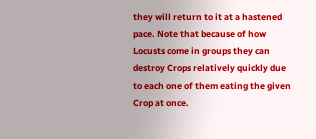they will return to it at a hastened pace. Note that because of how Locusts come in groups they can destroy Crops relatively quickly due to each one of them eating the given Crop at once.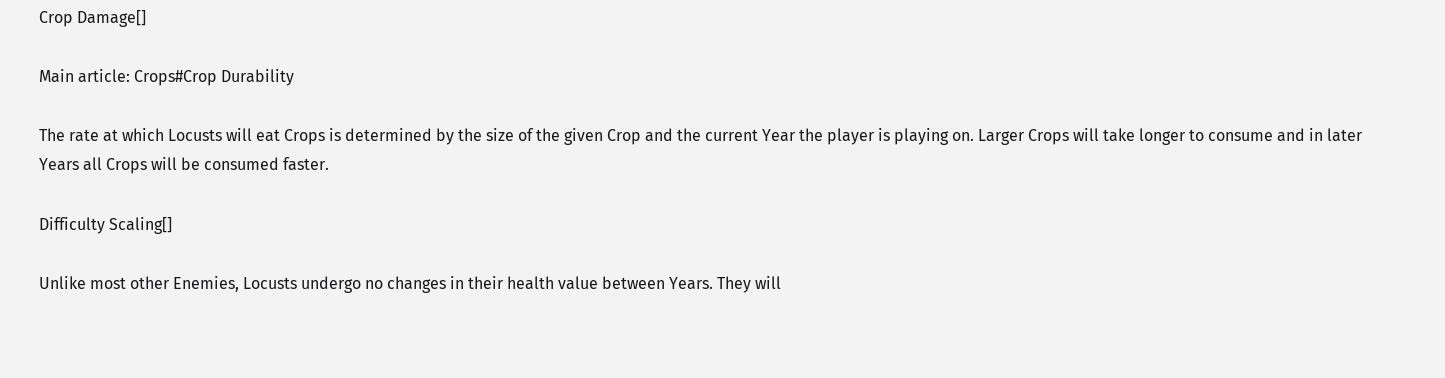Crop Damage[]

Main article: Crops#Crop Durability

The rate at which Locusts will eat Crops is determined by the size of the given Crop and the current Year the player is playing on. Larger Crops will take longer to consume and in later Years all Crops will be consumed faster.

Difficulty Scaling[]

Unlike most other Enemies, Locusts undergo no changes in their health value between Years. They will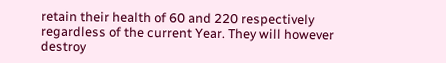retain their health of 60 and 220 respectively regardless of the current Year. They will however destroy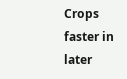Crops faster in later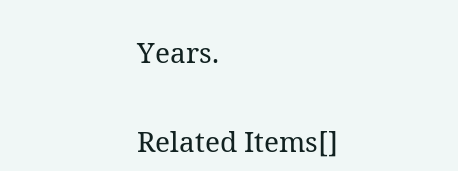Years.

Related Items[]